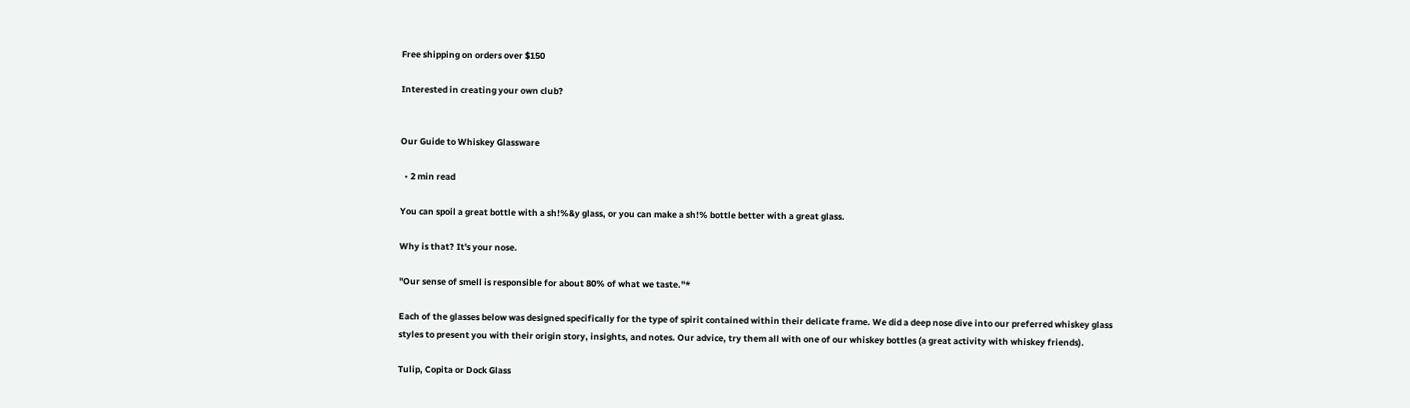Free shipping on orders over $150

Interested in creating your own club?


Our Guide to Whiskey Glassware

  • 2 min read

You can spoil a great bottle with a sh!%&y glass, or you can make a sh!% bottle better with a great glass.

Why is that? It's your nose.

"Our sense of smell is responsible for about 80% of what we taste."*

Each of the glasses below was designed specifically for the type of spirit contained within their delicate frame. We did a deep nose dive into our preferred whiskey glass styles to present you with their origin story, insights, and notes. Our advice, try them all with one of our whiskey bottles (a great activity with whiskey friends).

Tulip, Copita or Dock Glass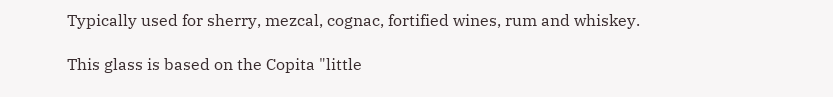Typically used for sherry, mezcal, cognac, fortified wines, rum and whiskey.

This glass is based on the Copita "little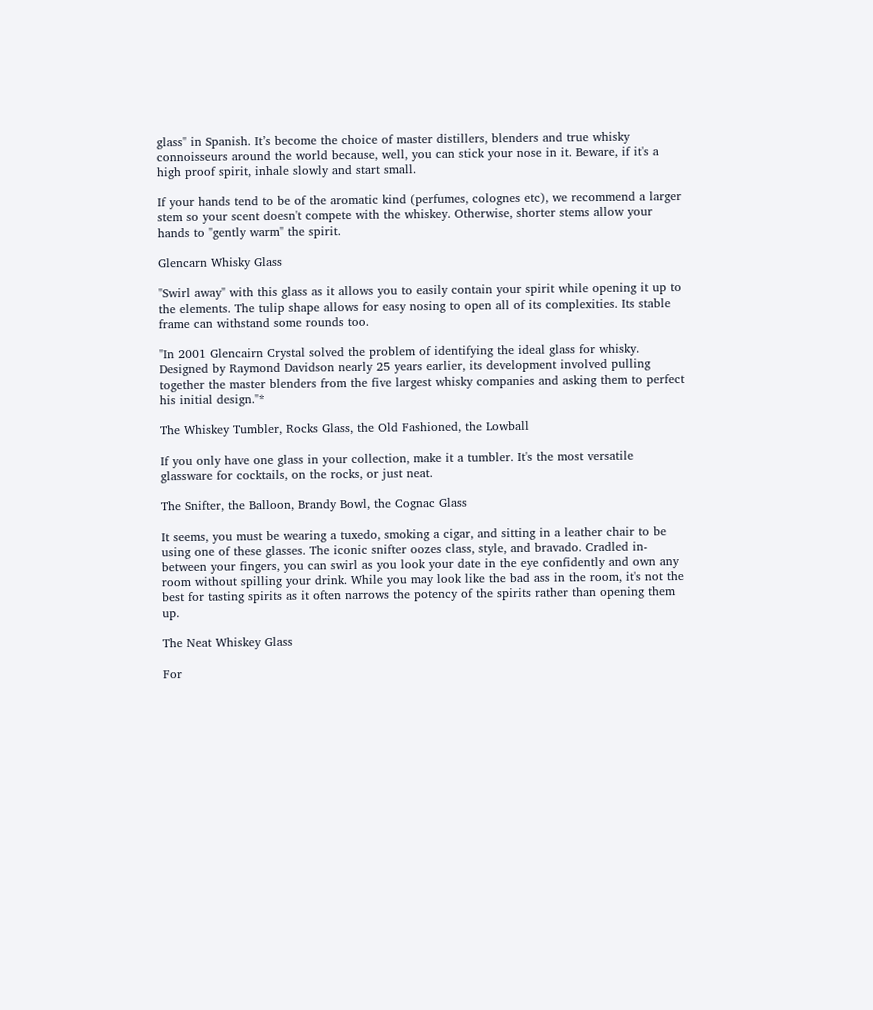glass" in Spanish. It’s become the choice of master distillers, blenders and true whisky connoisseurs around the world because, well, you can stick your nose in it. Beware, if it's a high proof spirit, inhale slowly and start small.

If your hands tend to be of the aromatic kind (perfumes, colognes etc), we recommend a larger stem so your scent doesn't compete with the whiskey. Otherwise, shorter stems allow your hands to "gently warm" the spirit.

Glencarn Whisky Glass

"Swirl away" with this glass as it allows you to easily contain your spirit while opening it up to the elements. The tulip shape allows for easy nosing to open all of its complexities. Its stable frame can withstand some rounds too.

"In 2001 Glencairn Crystal solved the problem of identifying the ideal glass for whisky. Designed by Raymond Davidson nearly 25 years earlier, its development involved pulling together the master blenders from the five largest whisky companies and asking them to perfect his initial design."*

The Whiskey Tumbler, Rocks Glass, the Old Fashioned, the Lowball

If you only have one glass in your collection, make it a tumbler. It's the most versatile glassware for cocktails, on the rocks, or just neat.

The Snifter, the Balloon, Brandy Bowl, the Cognac Glass

It seems, you must be wearing a tuxedo, smoking a cigar, and sitting in a leather chair to be using one of these glasses. The iconic snifter oozes class, style, and bravado. Cradled in-between your fingers, you can swirl as you look your date in the eye confidently and own any room without spilling your drink. While you may look like the bad ass in the room, it's not the best for tasting spirits as it often narrows the potency of the spirits rather than opening them up.

The Neat Whiskey Glass

For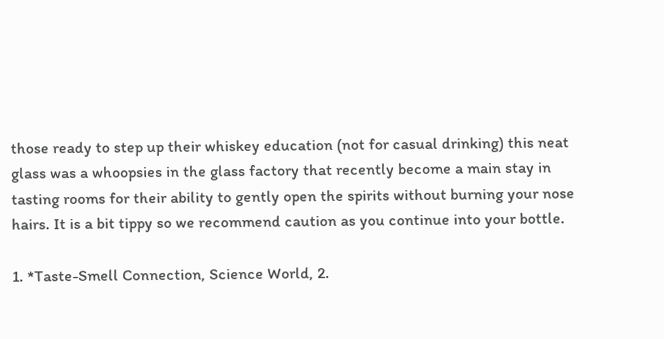those ready to step up their whiskey education (not for casual drinking) this neat glass was a whoopsies in the glass factory that recently become a main stay in tasting rooms for their ability to gently open the spirits without burning your nose hairs. It is a bit tippy so we recommend caution as you continue into your bottle.

1. *Taste-Smell Connection, Science World, 2.